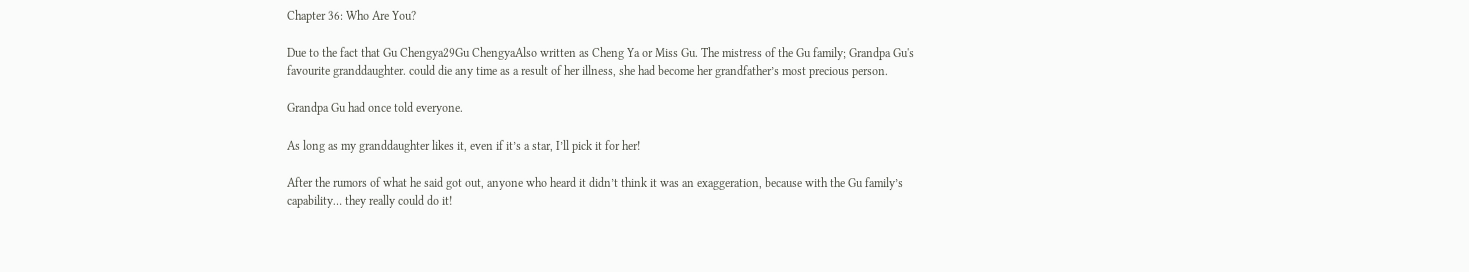Chapter 36: Who Are You?

Due to the fact that Gu Chengya29Gu ChengyaAlso written as Cheng Ya or Miss Gu. The mistress of the Gu family; Grandpa Gu's favourite granddaughter. could die any time as a result of her illness, she had become her grandfather’s most precious person.

Grandpa Gu had once told everyone.

As long as my granddaughter likes it, even if it’s a star, I’ll pick it for her!

After the rumors of what he said got out, anyone who heard it didn’t think it was an exaggeration, because with the Gu family’s capability… they really could do it!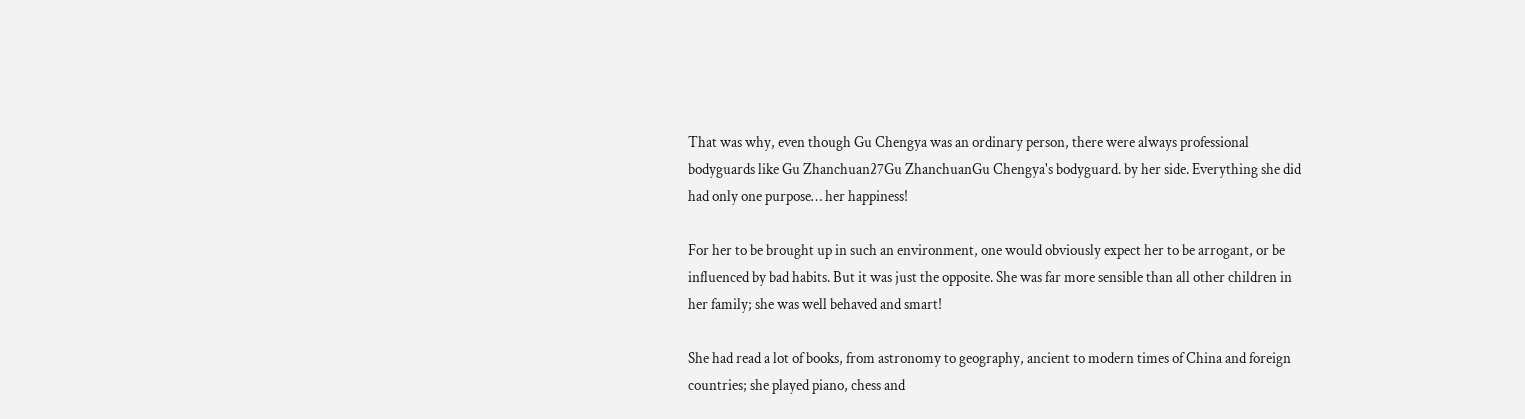That was why, even though Gu Chengya was an ordinary person, there were always professional bodyguards like Gu Zhanchuan27Gu ZhanchuanGu Chengya's bodyguard. by her side. Everything she did had only one purpose… her happiness!

For her to be brought up in such an environment, one would obviously expect her to be arrogant, or be influenced by bad habits. But it was just the opposite. She was far more sensible than all other children in her family; she was well behaved and smart!

She had read a lot of books, from astronomy to geography, ancient to modern times of China and foreign countries; she played piano, chess and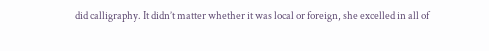did calligraphy. It didn’t matter whether it was local or foreign, she excelled in all of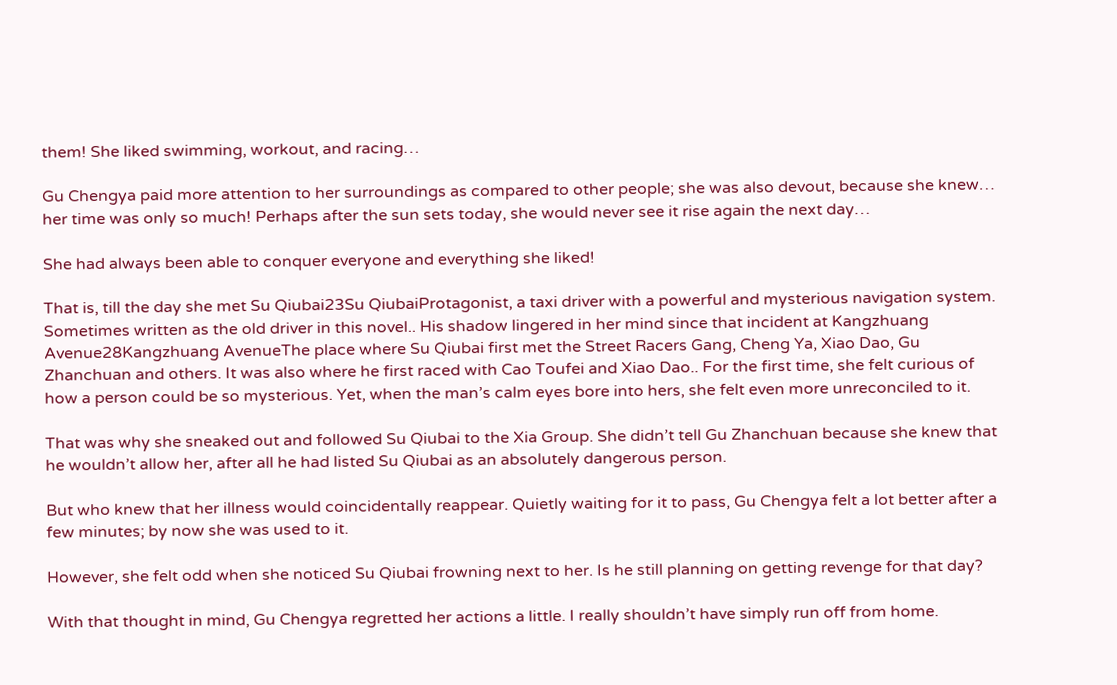them! She liked swimming, workout, and racing…

Gu Chengya paid more attention to her surroundings as compared to other people; she was also devout, because she knew… her time was only so much! Perhaps after the sun sets today, she would never see it rise again the next day…

She had always been able to conquer everyone and everything she liked!

That is, till the day she met Su Qiubai23Su QiubaiProtagonist, a taxi driver with a powerful and mysterious navigation system. Sometimes written as the old driver in this novel.. His shadow lingered in her mind since that incident at Kangzhuang Avenue28Kangzhuang AvenueThe place where Su Qiubai first met the Street Racers Gang, Cheng Ya, Xiao Dao, Gu Zhanchuan and others. It was also where he first raced with Cao Toufei and Xiao Dao.. For the first time, she felt curious of how a person could be so mysterious. Yet, when the man’s calm eyes bore into hers, she felt even more unreconciled to it.

That was why she sneaked out and followed Su Qiubai to the Xia Group. She didn’t tell Gu Zhanchuan because she knew that he wouldn’t allow her, after all he had listed Su Qiubai as an absolutely dangerous person.

But who knew that her illness would coincidentally reappear. Quietly waiting for it to pass, Gu Chengya felt a lot better after a few minutes; by now she was used to it.

However, she felt odd when she noticed Su Qiubai frowning next to her. Is he still planning on getting revenge for that day?

With that thought in mind, Gu Chengya regretted her actions a little. I really shouldn’t have simply run off from home.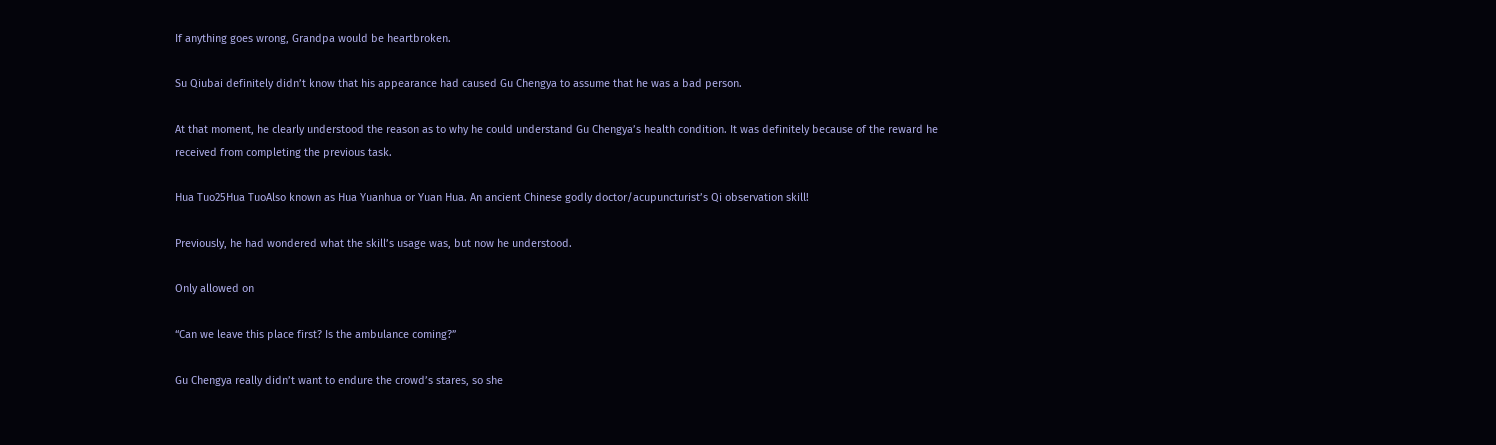If anything goes wrong, Grandpa would be heartbroken.

Su Qiubai definitely didn’t know that his appearance had caused Gu Chengya to assume that he was a bad person.

At that moment, he clearly understood the reason as to why he could understand Gu Chengya’s health condition. It was definitely because of the reward he received from completing the previous task.

Hua Tuo25Hua TuoAlso known as Hua Yuanhua or Yuan Hua. An ancient Chinese godly doctor/acupuncturist’s Qi observation skill!

Previously, he had wondered what the skill’s usage was, but now he understood.

Only allowed on

“Can we leave this place first? Is the ambulance coming?”

Gu Chengya really didn’t want to endure the crowd’s stares, so she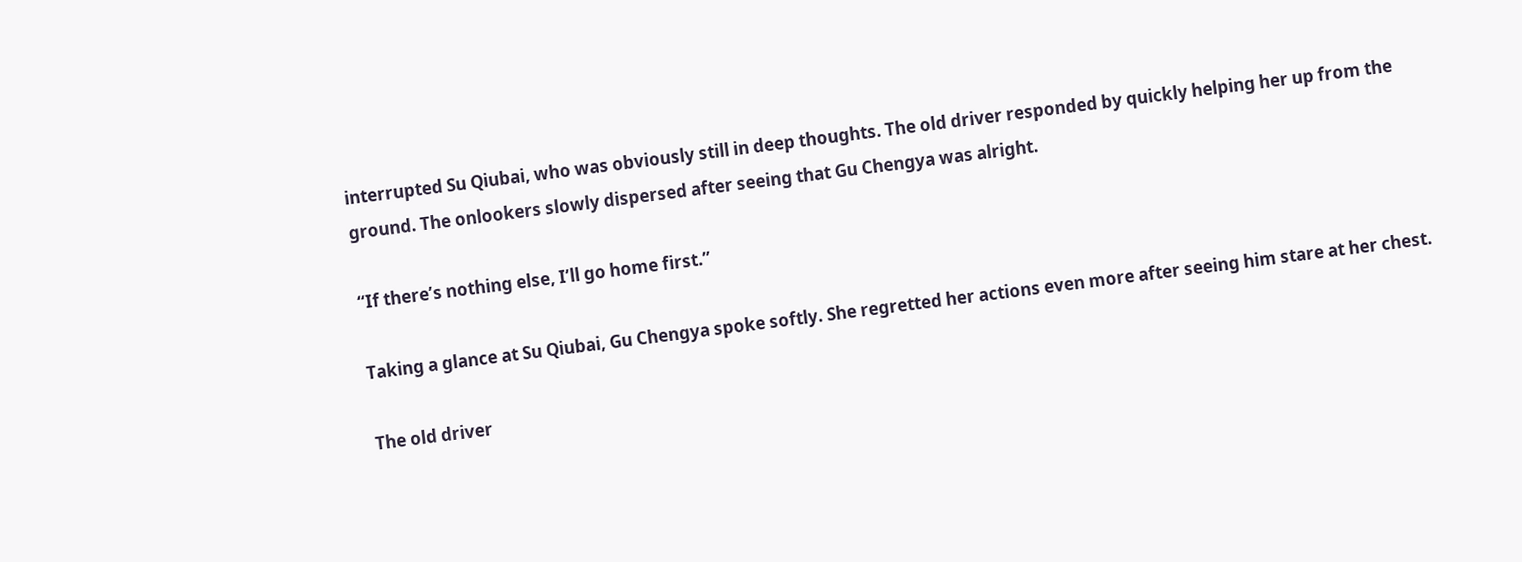interrupted Su Qiubai, who was obviously still in deep thoughts. The old driver responded by quickly helping her up from the ground. The onlookers slowly dispersed after seeing that Gu Chengya was alright.

“If there’s nothing else, I’ll go home first.”

Taking a glance at Su Qiubai, Gu Chengya spoke softly. She regretted her actions even more after seeing him stare at her chest.

The old driver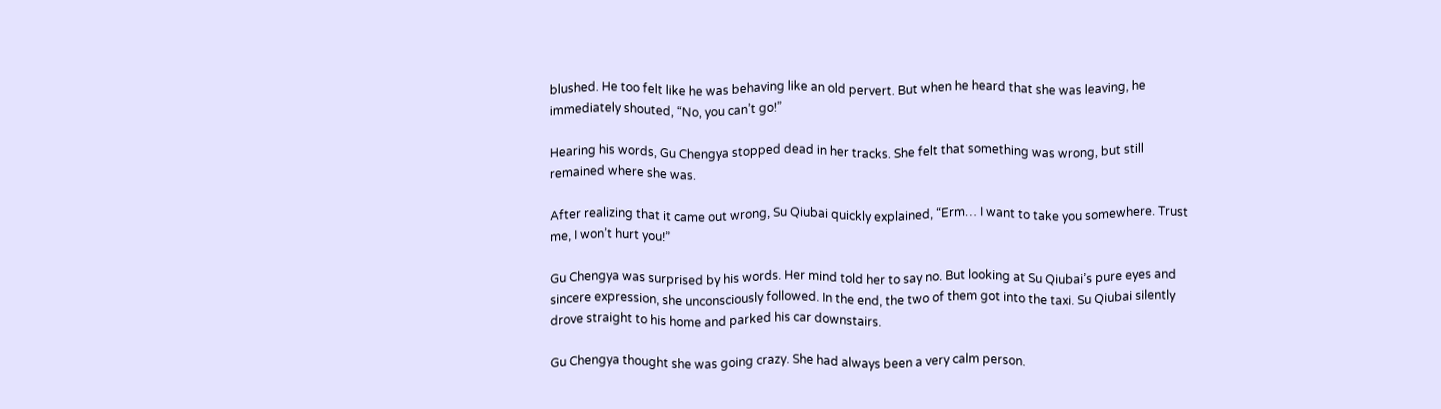blushed. He too felt like he was behaving like an old pervert. But when he heard that she was leaving, he immediately shouted, “No, you can’t go!”

Hearing his words, Gu Chengya stopped dead in her tracks. She felt that something was wrong, but still remained where she was.

After realizing that it came out wrong, Su Qiubai quickly explained, “Erm… I want to take you somewhere. Trust me, I won’t hurt you!”

Gu Chengya was surprised by his words. Her mind told her to say no. But looking at Su Qiubai’s pure eyes and sincere expression, she unconsciously followed. In the end, the two of them got into the taxi. Su Qiubai silently drove straight to his home and parked his car downstairs.

Gu Chengya thought she was going crazy. She had always been a very calm person.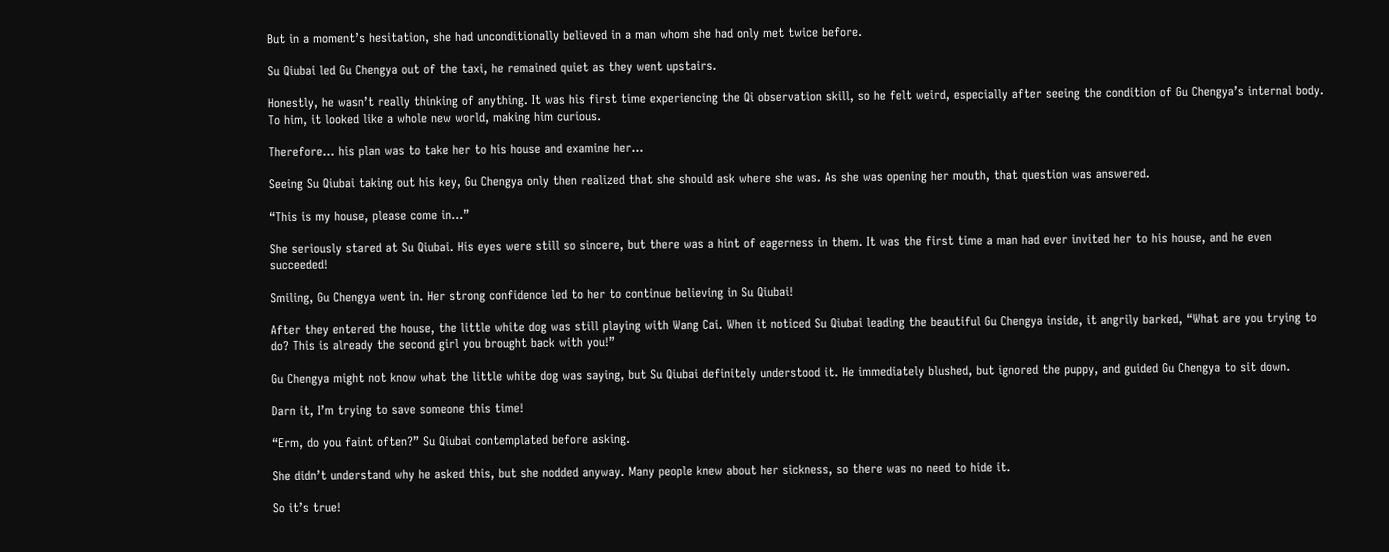But in a moment’s hesitation, she had unconditionally believed in a man whom she had only met twice before.

Su Qiubai led Gu Chengya out of the taxi, he remained quiet as they went upstairs.

Honestly, he wasn’t really thinking of anything. It was his first time experiencing the Qi observation skill, so he felt weird, especially after seeing the condition of Gu Chengya’s internal body. To him, it looked like a whole new world, making him curious.

Therefore… his plan was to take her to his house and examine her…

Seeing Su Qiubai taking out his key, Gu Chengya only then realized that she should ask where she was. As she was opening her mouth, that question was answered.

“This is my house, please come in…”

She seriously stared at Su Qiubai. His eyes were still so sincere, but there was a hint of eagerness in them. It was the first time a man had ever invited her to his house, and he even succeeded!

Smiling, Gu Chengya went in. Her strong confidence led to her to continue believing in Su Qiubai!

After they entered the house, the little white dog was still playing with Wang Cai. When it noticed Su Qiubai leading the beautiful Gu Chengya inside, it angrily barked, “What are you trying to do? This is already the second girl you brought back with you!”

Gu Chengya might not know what the little white dog was saying, but Su Qiubai definitely understood it. He immediately blushed, but ignored the puppy, and guided Gu Chengya to sit down.

Darn it, I’m trying to save someone this time!

“Erm, do you faint often?” Su Qiubai contemplated before asking.

She didn’t understand why he asked this, but she nodded anyway. Many people knew about her sickness, so there was no need to hide it.

So it’s true!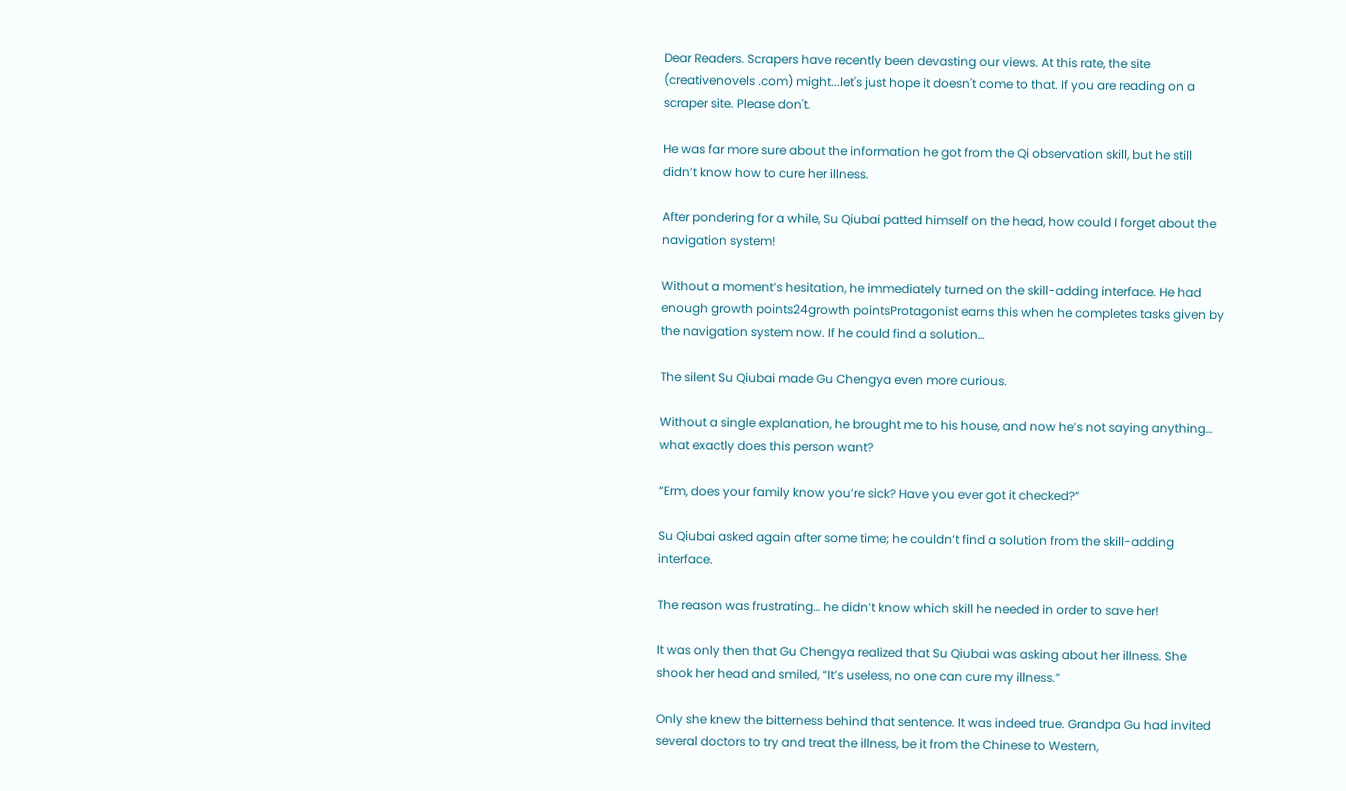Dear Readers. Scrapers have recently been devasting our views. At this rate, the site (creativenovels .com) might...let's just hope it doesn't come to that. If you are reading on a scraper site. Please don't.

He was far more sure about the information he got from the Qi observation skill, but he still didn’t know how to cure her illness.

After pondering for a while, Su Qiubai patted himself on the head, how could I forget about the navigation system!

Without a moment’s hesitation, he immediately turned on the skill-adding interface. He had enough growth points24growth pointsProtagonist earns this when he completes tasks given by the navigation system now. If he could find a solution…

The silent Su Qiubai made Gu Chengya even more curious.

Without a single explanation, he brought me to his house, and now he’s not saying anything… what exactly does this person want?

“Erm, does your family know you’re sick? Have you ever got it checked?”

Su Qiubai asked again after some time; he couldn’t find a solution from the skill-adding interface.

The reason was frustrating… he didn’t know which skill he needed in order to save her!

It was only then that Gu Chengya realized that Su Qiubai was asking about her illness. She shook her head and smiled, “It’s useless, no one can cure my illness.”

Only she knew the bitterness behind that sentence. It was indeed true. Grandpa Gu had invited several doctors to try and treat the illness, be it from the Chinese to Western,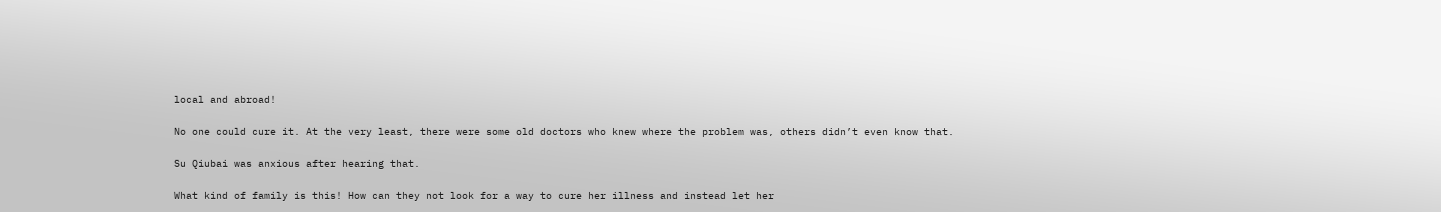local and abroad!

No one could cure it. At the very least, there were some old doctors who knew where the problem was, others didn’t even know that.

Su Qiubai was anxious after hearing that.

What kind of family is this! How can they not look for a way to cure her illness and instead let her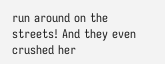run around on the streets! And they even crushed her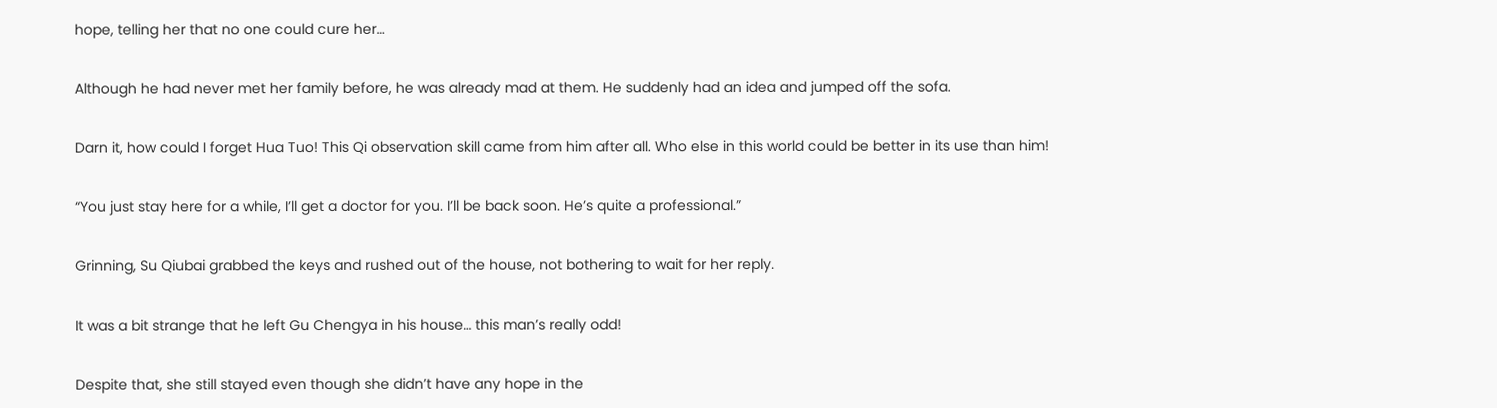hope, telling her that no one could cure her…

Although he had never met her family before, he was already mad at them. He suddenly had an idea and jumped off the sofa.

Darn it, how could I forget Hua Tuo! This Qi observation skill came from him after all. Who else in this world could be better in its use than him!

“You just stay here for a while, I’ll get a doctor for you. I’ll be back soon. He’s quite a professional.”

Grinning, Su Qiubai grabbed the keys and rushed out of the house, not bothering to wait for her reply.

It was a bit strange that he left Gu Chengya in his house… this man’s really odd!

Despite that, she still stayed even though she didn’t have any hope in the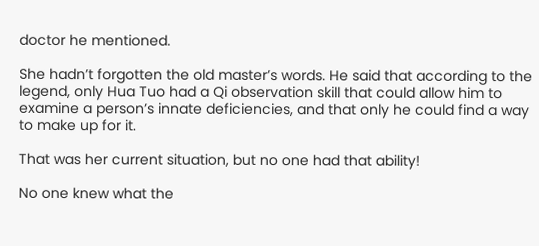doctor he mentioned.

She hadn’t forgotten the old master’s words. He said that according to the legend, only Hua Tuo had a Qi observation skill that could allow him to examine a person’s innate deficiencies, and that only he could find a way to make up for it.

That was her current situation, but no one had that ability!

No one knew what the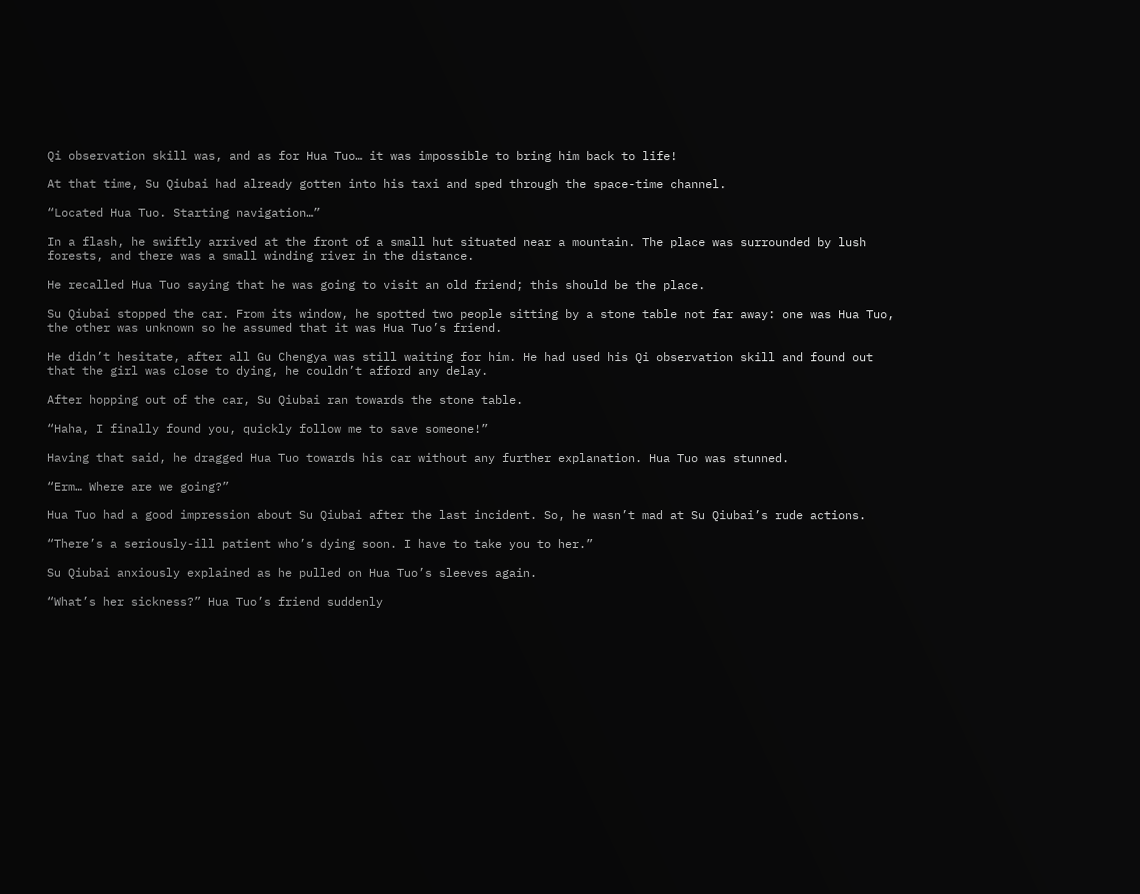Qi observation skill was, and as for Hua Tuo… it was impossible to bring him back to life!

At that time, Su Qiubai had already gotten into his taxi and sped through the space-time channel.

“Located Hua Tuo. Starting navigation…”

In a flash, he swiftly arrived at the front of a small hut situated near a mountain. The place was surrounded by lush forests, and there was a small winding river in the distance.

He recalled Hua Tuo saying that he was going to visit an old friend; this should be the place.

Su Qiubai stopped the car. From its window, he spotted two people sitting by a stone table not far away: one was Hua Tuo, the other was unknown so he assumed that it was Hua Tuo’s friend.

He didn’t hesitate, after all Gu Chengya was still waiting for him. He had used his Qi observation skill and found out that the girl was close to dying, he couldn’t afford any delay.

After hopping out of the car, Su Qiubai ran towards the stone table.

“Haha, I finally found you, quickly follow me to save someone!”

Having that said, he dragged Hua Tuo towards his car without any further explanation. Hua Tuo was stunned.

“Erm… Where are we going?”

Hua Tuo had a good impression about Su Qiubai after the last incident. So, he wasn’t mad at Su Qiubai’s rude actions.

“There’s a seriously-ill patient who’s dying soon. I have to take you to her.”

Su Qiubai anxiously explained as he pulled on Hua Tuo’s sleeves again.

“What’s her sickness?” Hua Tuo’s friend suddenly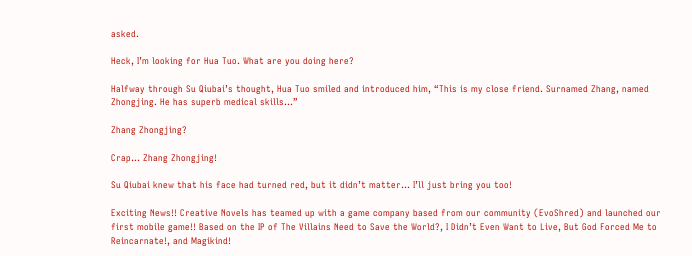asked.

Heck, I’m looking for Hua Tuo. What are you doing here?

Halfway through Su Qiubai’s thought, Hua Tuo smiled and introduced him, “This is my close friend. Surnamed Zhang, named Zhongjing. He has superb medical skills…”

Zhang Zhongjing?

Crap… Zhang Zhongjing!

Su Qiubai knew that his face had turned red, but it didn’t matter… I’ll just bring you too!

Exciting News!! Creative Novels has teamed up with a game company based from our community (EvoShred) and launched our first mobile game!! Based on the IP of The Villains Need to Save the World?, I Didn’t Even Want to Live, But God Forced Me to Reincarnate!, and Magikind!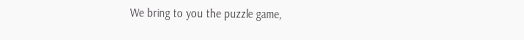We bring to you the puzzle game,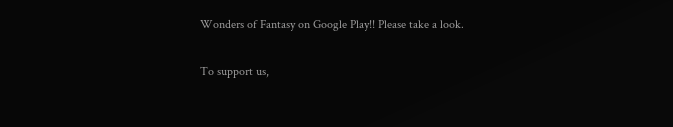Wonders of Fantasy on Google Play!! Please take a look.

To support us,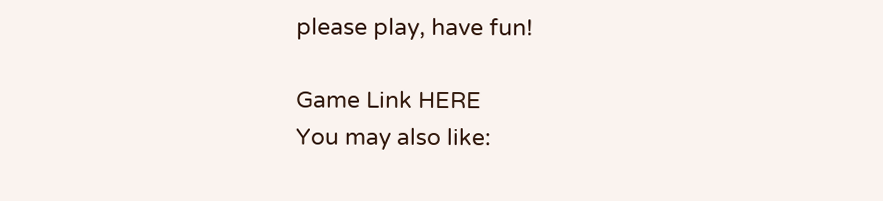please play, have fun!

Game Link HERE
You may also like: